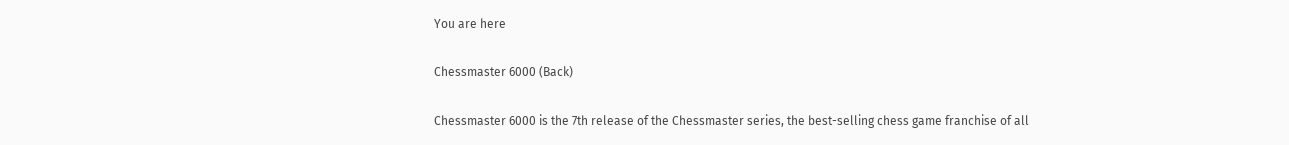You are here

Chessmaster 6000 (Back)

Chessmaster 6000 is the 7th release of the Chessmaster series, the best-selling chess game franchise of all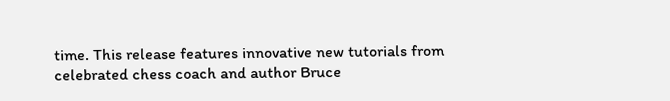time. This release features innovative new tutorials from celebrated chess coach and author Bruce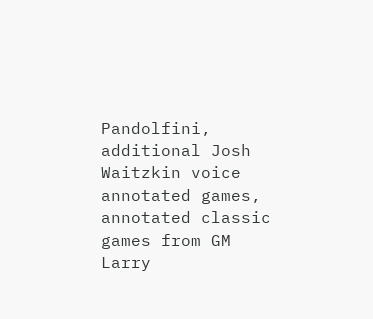Pandolfini, additional Josh Waitzkin voice annotated games, annotated classic games from GM Larry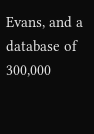Evans, and a database of 300,000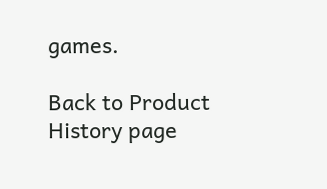games.

Back to Product History page